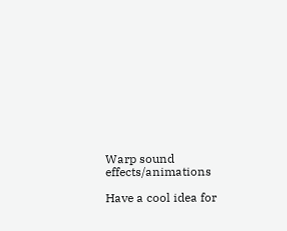Warp sound effects/animations

Have a cool idea for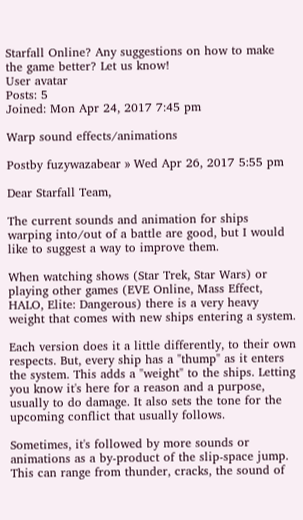Starfall Online? Any suggestions on how to make the game better? Let us know!
User avatar
Posts: 5
Joined: Mon Apr 24, 2017 7:45 pm

Warp sound effects/animations

Postby fuzywazabear » Wed Apr 26, 2017 5:55 pm

Dear Starfall Team,

The current sounds and animation for ships warping into/out of a battle are good, but I would like to suggest a way to improve them.

When watching shows (Star Trek, Star Wars) or playing other games (EVE Online, Mass Effect, HALO, Elite: Dangerous) there is a very heavy weight that comes with new ships entering a system.

Each version does it a little differently, to their own respects. But, every ship has a "thump" as it enters the system. This adds a "weight" to the ships. Letting you know it's here for a reason and a purpose, usually to do damage. It also sets the tone for the upcoming conflict that usually follows.

Sometimes, it's followed by more sounds or animations as a by-product of the slip-space jump. This can range from thunder, cracks, the sound of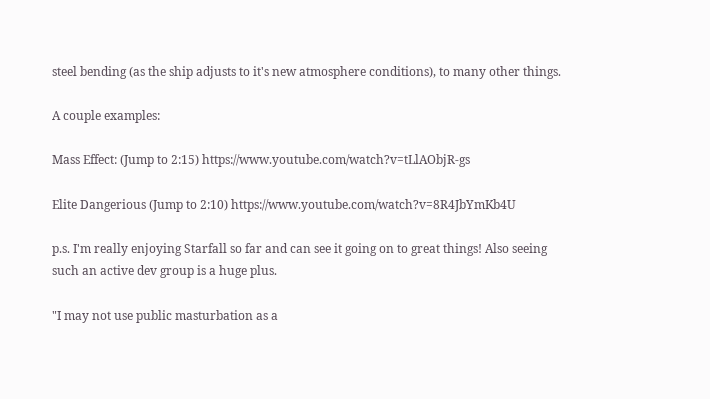steel bending (as the ship adjusts to it's new atmosphere conditions), to many other things.

A couple examples:

Mass Effect: (Jump to 2:15) https://www.youtube.com/watch?v=tLlAObjR-gs

Elite Dangerious (Jump to 2:10) https://www.youtube.com/watch?v=8R4JbYmKb4U

p.s. I'm really enjoying Starfall so far and can see it going on to great things! Also seeing such an active dev group is a huge plus.

"I may not use public masturbation as a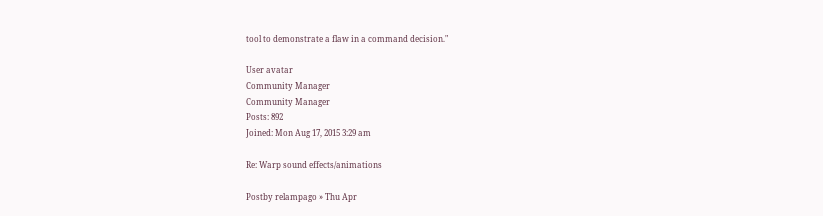tool to demonstrate a flaw in a command decision."

User avatar
Community Manager
Community Manager
Posts: 892
Joined: Mon Aug 17, 2015 3:29 am

Re: Warp sound effects/animations

Postby relampago » Thu Apr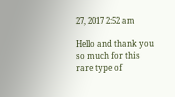27, 2017 2:52 am

Hello and thank you so much for this rare type of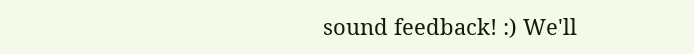sound feedback! :) We'll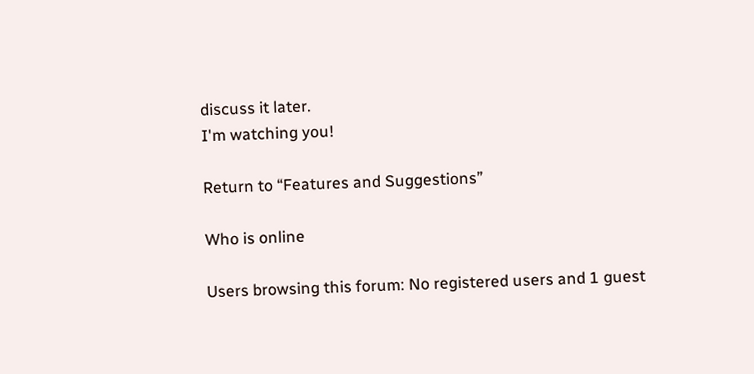discuss it later.
I'm watching you!

Return to “Features and Suggestions”

Who is online

Users browsing this forum: No registered users and 1 guest